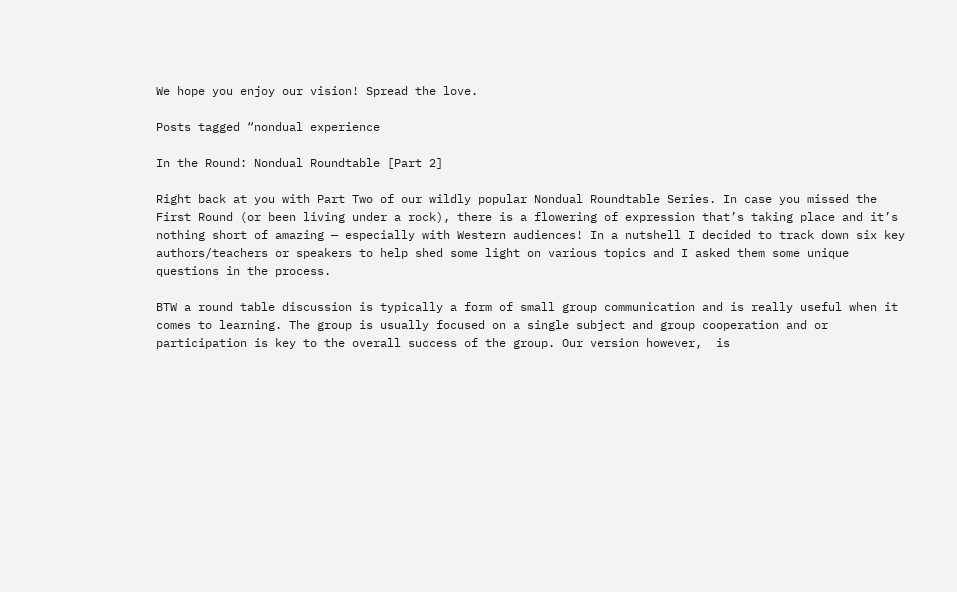We hope you enjoy our vision! Spread the love.

Posts tagged “nondual experience

In the Round: Nondual Roundtable [Part 2]

Right back at you with Part Two of our wildly popular Nondual Roundtable Series. In case you missed the First Round (or been living under a rock), there is a flowering of expression that’s taking place and it’s nothing short of amazing — especially with Western audiences! In a nutshell I decided to track down six key authors/teachers or speakers to help shed some light on various topics and I asked them some unique questions in the process.

BTW a round table discussion is typically a form of small group communication and is really useful when it comes to learning. The group is usually focused on a single subject and group cooperation and or participation is key to the overall success of the group. Our version however,  is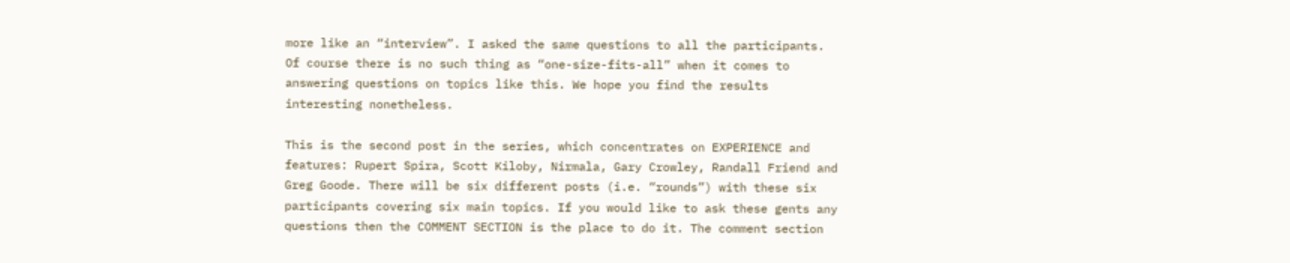more like an “interview”. I asked the same questions to all the participants. Of course there is no such thing as “one-size-fits-all” when it comes to answering questions on topics like this. We hope you find the results interesting nonetheless.

This is the second post in the series, which concentrates on EXPERIENCE and features: Rupert Spira, Scott Kiloby, Nirmala, Gary Crowley, Randall Friend and Greg Goode. There will be six different posts (i.e. “rounds”) with these six participants covering six main topics. If you would like to ask these gents any questions then the COMMENT SECTION is the place to do it. The comment section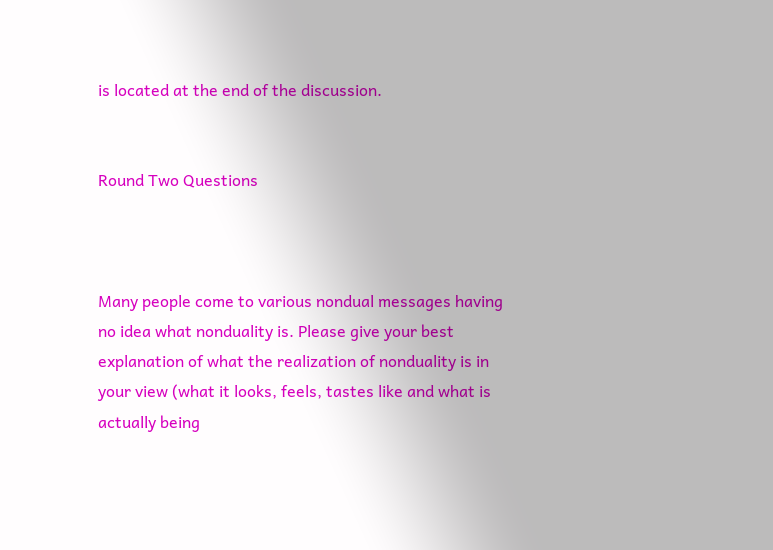is located at the end of the discussion.


Round Two Questions



Many people come to various nondual messages having no idea what nonduality is. Please give your best explanation of what the realization of nonduality is in your view (what it looks, feels, tastes like and what is actually being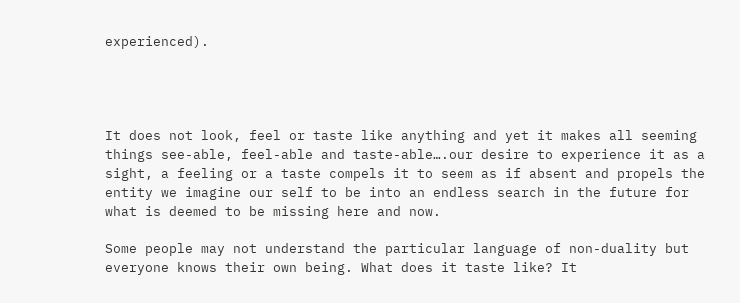experienced).




It does not look, feel or taste like anything and yet it makes all seeming things see-able, feel-able and taste-able….our desire to experience it as a sight, a feeling or a taste compels it to seem as if absent and propels the entity we imagine our self to be into an endless search in the future for what is deemed to be missing here and now.

Some people may not understand the particular language of non-duality but everyone knows their own being. What does it taste like? It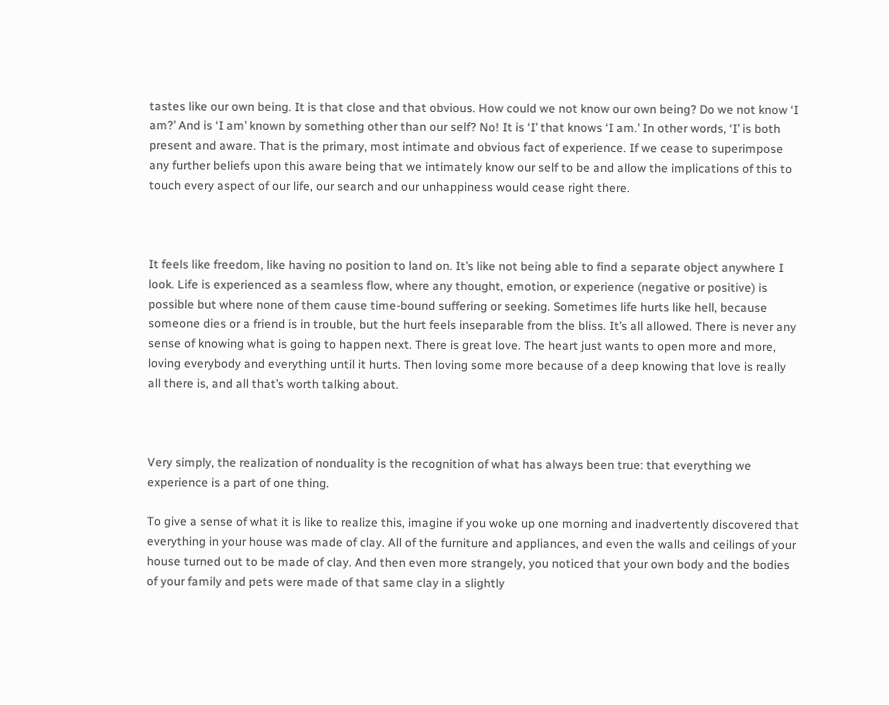tastes like our own being. It is that close and that obvious. How could we not know our own being? Do we not know ‘I am?’ And is ‘I am’ known by something other than our self? No! It is ‘I’ that knows ‘I am.’ In other words, ‘I’ is both present and aware. That is the primary, most intimate and obvious fact of experience. If we cease to superimpose any further beliefs upon this aware being that we intimately know our self to be and allow the implications of this to touch every aspect of our life, our search and our unhappiness would cease right there.



It feels like freedom, like having no position to land on. It’s like not being able to find a separate object anywhere I look. Life is experienced as a seamless flow, where any thought, emotion, or experience (negative or positive) is possible but where none of them cause time-bound suffering or seeking. Sometimes life hurts like hell, because someone dies or a friend is in trouble, but the hurt feels inseparable from the bliss. It’s all allowed. There is never any sense of knowing what is going to happen next. There is great love. The heart just wants to open more and more, loving everybody and everything until it hurts. Then loving some more because of a deep knowing that love is really all there is, and all that’s worth talking about.



Very simply, the realization of nonduality is the recognition of what has always been true: that everything we experience is a part of one thing.

To give a sense of what it is like to realize this, imagine if you woke up one morning and inadvertently discovered that everything in your house was made of clay. All of the furniture and appliances, and even the walls and ceilings of your house turned out to be made of clay. And then even more strangely, you noticed that your own body and the bodies of your family and pets were made of that same clay in a slightly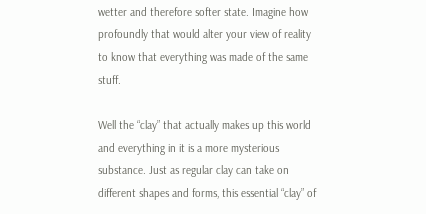wetter and therefore softer state. Imagine how profoundly that would alter your view of reality to know that everything was made of the same stuff.

Well the “clay” that actually makes up this world and everything in it is a more mysterious substance. Just as regular clay can take on different shapes and forms, this essential “clay” of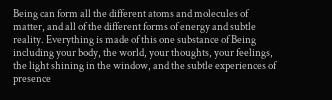Being can form all the different atoms and molecules of matter, and all of the different forms of energy and subtle reality. Everything is made of this one substance of Being including your body, the world, your thoughts, your feelings, the light shining in the window, and the subtle experiences of presence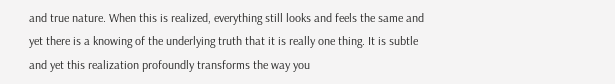and true nature. When this is realized, everything still looks and feels the same and yet there is a knowing of the underlying truth that it is really one thing. It is subtle and yet this realization profoundly transforms the way you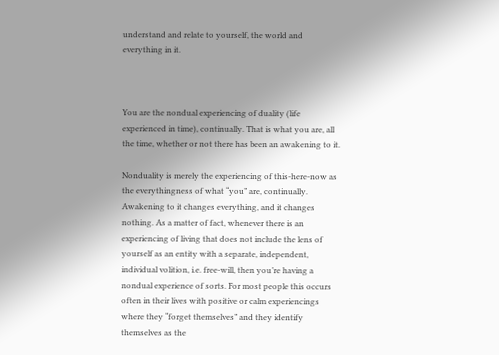understand and relate to yourself, the world and everything in it.



You are the nondual experiencing of duality (life experienced in time), continually. That is what you are, all the time, whether or not there has been an awakening to it.

Nonduality is merely the experiencing of this-here-now as the everythingness of what “you” are, continually. Awakening to it changes everything, and it changes nothing. As a matter of fact, whenever there is an experiencing of living that does not include the lens of yourself as an entity with a separate, independent, individual volition, i.e. free-will, then you’re having a nondual experience of sorts. For most people this occurs often in their lives with positive or calm experiencings where they “forget themselves” and they identify themselves as the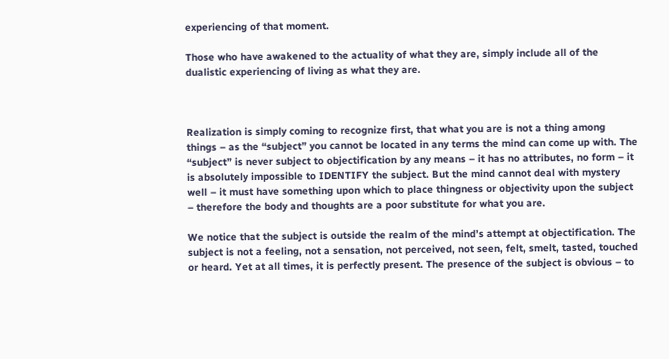experiencing of that moment.

Those who have awakened to the actuality of what they are, simply include all of the dualistic experiencing of living as what they are.



Realization is simply coming to recognize first, that what you are is not a thing among things – as the “subject” you cannot be located in any terms the mind can come up with. The “subject” is never subject to objectification by any means – it has no attributes, no form – it is absolutely impossible to IDENTIFY the subject. But the mind cannot deal with mystery well – it must have something upon which to place thingness or objectivity upon the subject – therefore the body and thoughts are a poor substitute for what you are.

We notice that the subject is outside the realm of the mind’s attempt at objectification. The subject is not a feeling, not a sensation, not perceived, not seen, felt, smelt, tasted, touched or heard. Yet at all times, it is perfectly present. The presence of the subject is obvious – to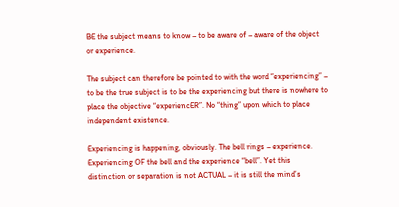BE the subject means to know – to be aware of – aware of the object or experience.

The subject can therefore be pointed to with the word “experiencing” – to be the true subject is to be the experiencing but there is nowhere to place the objective “experiencER”. No “thing” upon which to place independent existence.

Experiencing is happening, obviously. The bell rings – experience. Experiencing OF the bell and the experience “bell”. Yet this distinction or separation is not ACTUAL – it is still the mind’s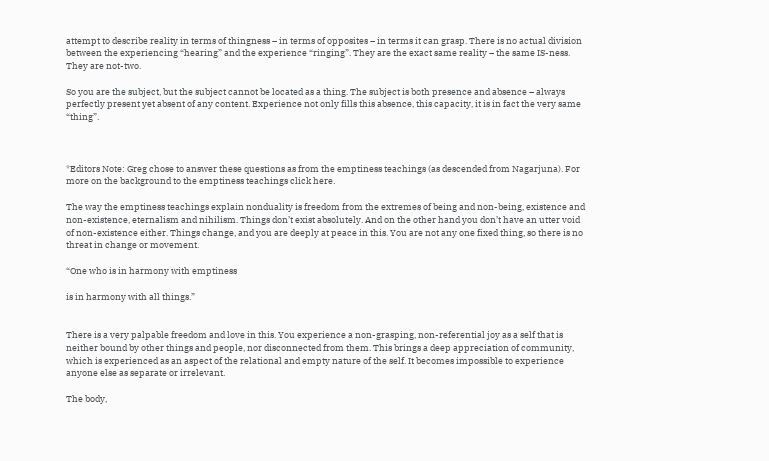attempt to describe reality in terms of thingness – in terms of opposites – in terms it can grasp. There is no actual division between the experiencing “hearing” and the experience “ringing”. They are the exact same reality – the same IS-ness. They are not-two.

So you are the subject, but the subject cannot be located as a thing. The subject is both presence and absence – always perfectly present yet absent of any content. Experience not only fills this absence, this capacity, it is in fact the very same “thing”.



*Editors Note: Greg chose to answer these questions as from the emptiness teachings (as descended from Nagarjuna). For more on the background to the emptiness teachings click here.

The way the emptiness teachings explain nonduality is freedom from the extremes of being and non-being, existence and non-existence, eternalism and nihilism. Things don’t exist absolutely. And on the other hand you don’t have an utter void of non-existence either. Things change, and you are deeply at peace in this. You are not any one fixed thing, so there is no threat in change or movement.

“One who is in harmony with emptiness

is in harmony with all things.”


There is a very palpable freedom and love in this. You experience a non-grasping, non-referential joy as a self that is neither bound by other things and people, nor disconnected from them. This brings a deep appreciation of community, which is experienced as an aspect of the relational and empty nature of the self. It becomes impossible to experience anyone else as separate or irrelevant.

The body,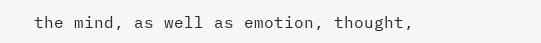the mind, as well as emotion, thought,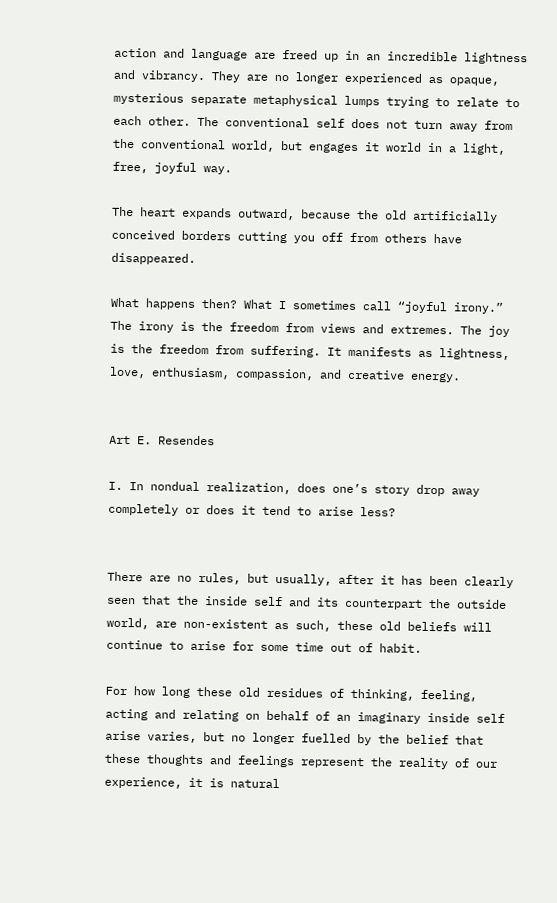action and language are freed up in an incredible lightness and vibrancy. They are no longer experienced as opaque, mysterious separate metaphysical lumps trying to relate to each other. The conventional self does not turn away from the conventional world, but engages it world in a light, free, joyful way.

The heart expands outward, because the old artificially conceived borders cutting you off from others have disappeared.

What happens then? What I sometimes call “joyful irony.” The irony is the freedom from views and extremes. The joy is the freedom from suffering. It manifests as lightness, love, enthusiasm, compassion, and creative energy.


Art E. Resendes

I. In nondual realization, does one’s story drop away completely or does it tend to arise less?


There are no rules, but usually, after it has been clearly seen that the inside self and its counterpart the outside world, are non-existent as such, these old beliefs will continue to arise for some time out of habit.

For how long these old residues of thinking, feeling, acting and relating on behalf of an imaginary inside self arise varies, but no longer fuelled by the belief that these thoughts and feelings represent the reality of our experience, it is natural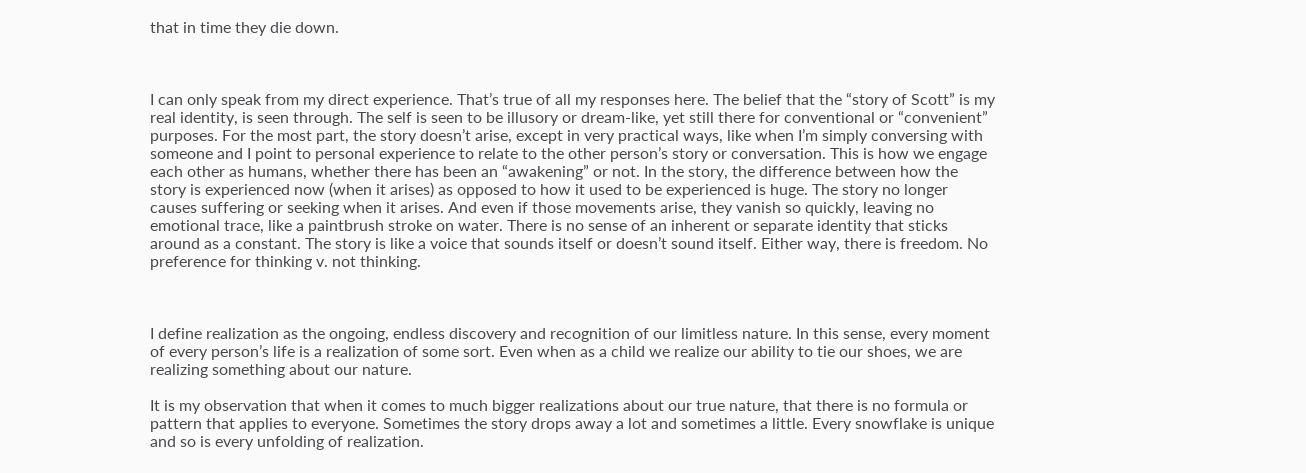that in time they die down.



I can only speak from my direct experience. That’s true of all my responses here. The belief that the “story of Scott” is my real identity, is seen through. The self is seen to be illusory or dream-like, yet still there for conventional or “convenient” purposes. For the most part, the story doesn’t arise, except in very practical ways, like when I’m simply conversing with someone and I point to personal experience to relate to the other person’s story or conversation. This is how we engage each other as humans, whether there has been an “awakening” or not. In the story, the difference between how the story is experienced now (when it arises) as opposed to how it used to be experienced is huge. The story no longer causes suffering or seeking when it arises. And even if those movements arise, they vanish so quickly, leaving no emotional trace, like a paintbrush stroke on water. There is no sense of an inherent or separate identity that sticks around as a constant. The story is like a voice that sounds itself or doesn’t sound itself. Either way, there is freedom. No preference for thinking v. not thinking.



I define realization as the ongoing, endless discovery and recognition of our limitless nature. In this sense, every moment of every person’s life is a realization of some sort. Even when as a child we realize our ability to tie our shoes, we are realizing something about our nature.

It is my observation that when it comes to much bigger realizations about our true nature, that there is no formula or pattern that applies to everyone. Sometimes the story drops away a lot and sometimes a little. Every snowflake is unique and so is every unfolding of realization.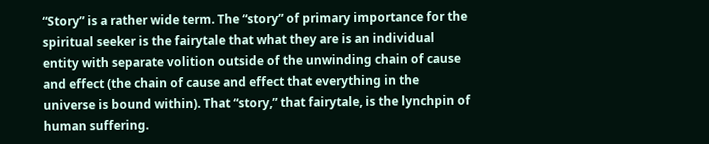“Story” is a rather wide term. The “story” of primary importance for the spiritual seeker is the fairytale that what they are is an individual entity with separate volition outside of the unwinding chain of cause and effect (the chain of cause and effect that everything in the universe is bound within). That “story,” that fairytale, is the lynchpin of human suffering.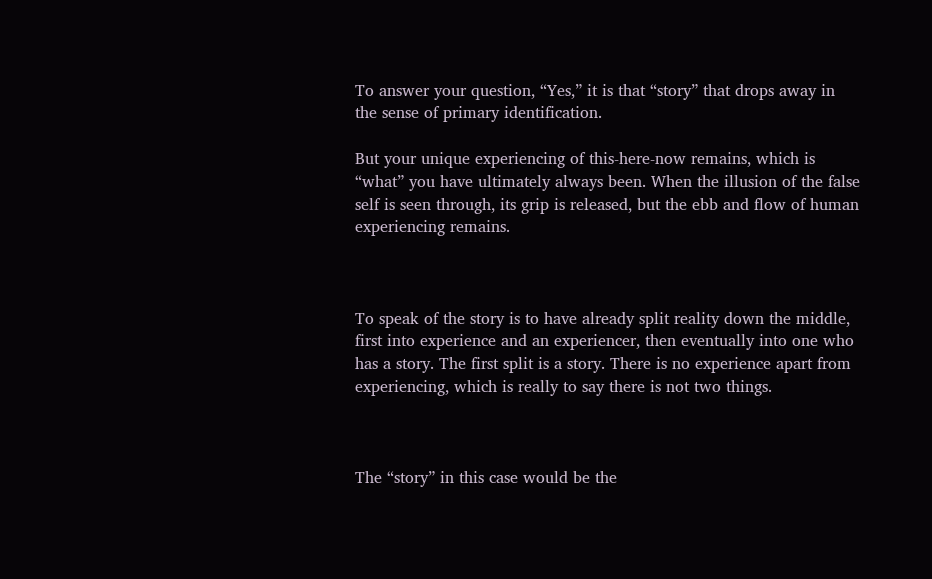To answer your question, “Yes,” it is that “story” that drops away in the sense of primary identification.

But your unique experiencing of this-here-now remains, which is “what” you have ultimately always been. When the illusion of the false self is seen through, its grip is released, but the ebb and flow of human experiencing remains.



To speak of the story is to have already split reality down the middle, first into experience and an experiencer, then eventually into one who has a story. The first split is a story. There is no experience apart from experiencing, which is really to say there is not two things.



The “story” in this case would be the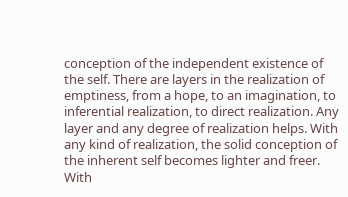conception of the independent existence of the self. There are layers in the realization of emptiness, from a hope, to an imagination, to inferential realization, to direct realization. Any layer and any degree of realization helps. With any kind of realization, the solid conception of the inherent self becomes lighter and freer. With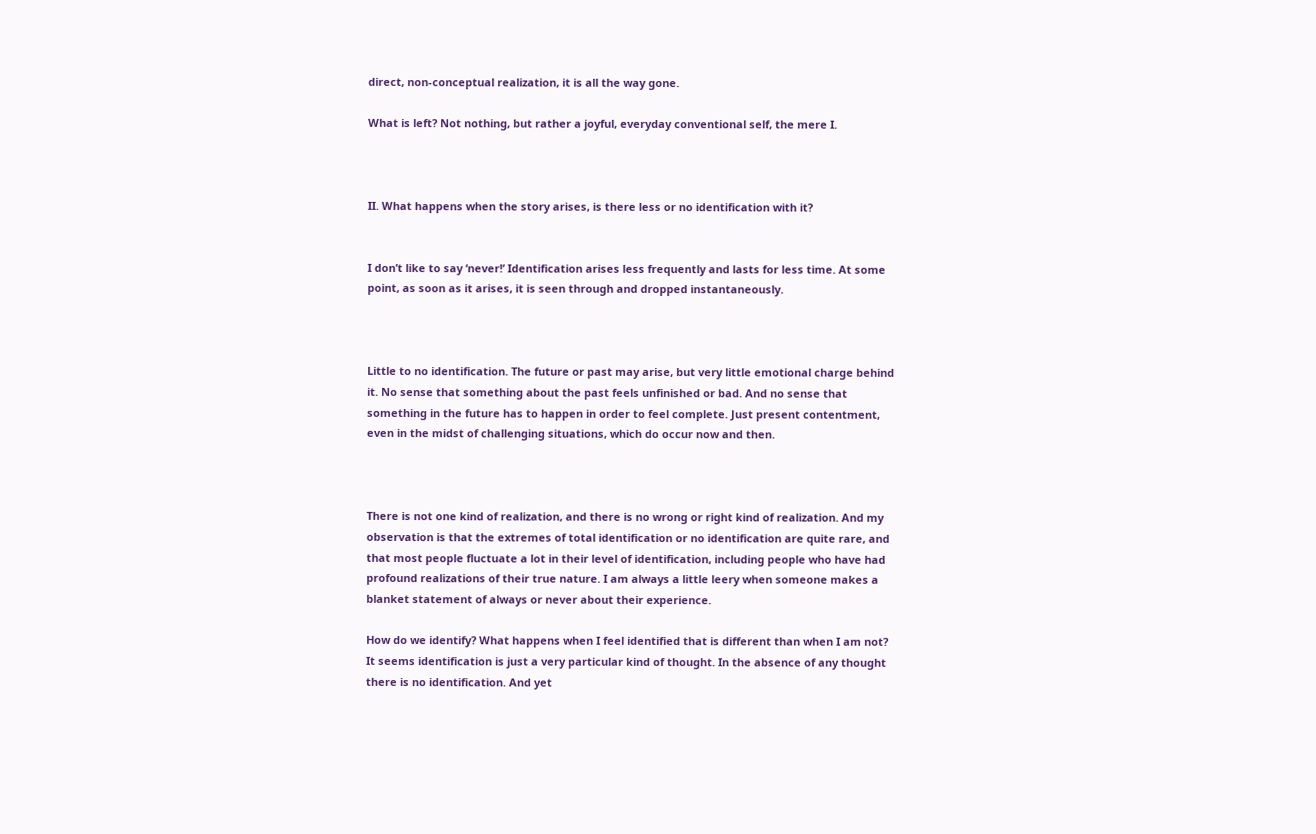direct, non-conceptual realization, it is all the way gone.

What is left? Not nothing, but rather a joyful, everyday conventional self, the mere I.



II. What happens when the story arises, is there less or no identification with it?


I don’t like to say ‘never!’ Identification arises less frequently and lasts for less time. At some point, as soon as it arises, it is seen through and dropped instantaneously.



Little to no identification. The future or past may arise, but very little emotional charge behind it. No sense that something about the past feels unfinished or bad. And no sense that something in the future has to happen in order to feel complete. Just present contentment, even in the midst of challenging situations, which do occur now and then.



There is not one kind of realization, and there is no wrong or right kind of realization. And my observation is that the extremes of total identification or no identification are quite rare, and that most people fluctuate a lot in their level of identification, including people who have had profound realizations of their true nature. I am always a little leery when someone makes a blanket statement of always or never about their experience.

How do we identify? What happens when I feel identified that is different than when I am not? It seems identification is just a very particular kind of thought. In the absence of any thought there is no identification. And yet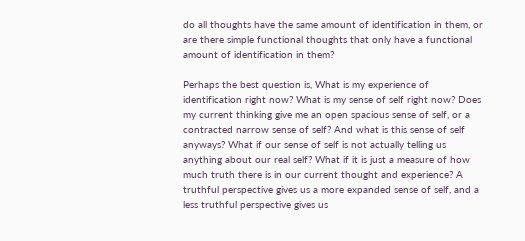do all thoughts have the same amount of identification in them, or are there simple functional thoughts that only have a functional amount of identification in them?

Perhaps the best question is, What is my experience of identification right now? What is my sense of self right now? Does my current thinking give me an open spacious sense of self, or a contracted narrow sense of self? And what is this sense of self anyways? What if our sense of self is not actually telling us anything about our real self? What if it is just a measure of how much truth there is in our current thought and experience? A truthful perspective gives us a more expanded sense of self, and a less truthful perspective gives us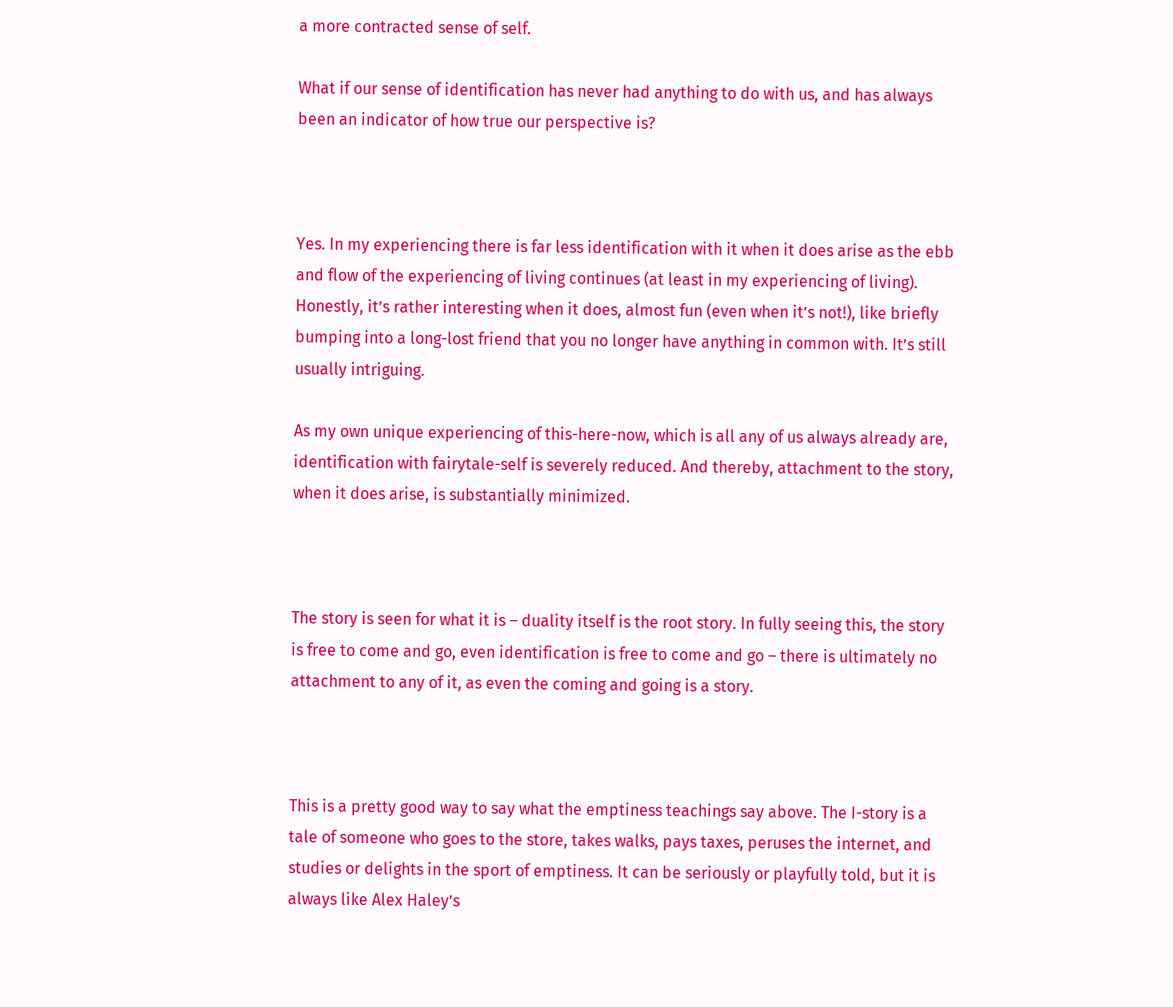a more contracted sense of self.

What if our sense of identification has never had anything to do with us, and has always been an indicator of how true our perspective is?



Yes. In my experiencing there is far less identification with it when it does arise as the ebb and flow of the experiencing of living continues (at least in my experiencing of living). Honestly, it’s rather interesting when it does, almost fun (even when it’s not!), like briefly bumping into a long-lost friend that you no longer have anything in common with. It’s still usually intriguing.

As my own unique experiencing of this-here-now, which is all any of us always already are, identification with fairytale-self is severely reduced. And thereby, attachment to the story, when it does arise, is substantially minimized.



The story is seen for what it is – duality itself is the root story. In fully seeing this, the story is free to come and go, even identification is free to come and go – there is ultimately no attachment to any of it, as even the coming and going is a story.



This is a pretty good way to say what the emptiness teachings say above. The I-story is a tale of someone who goes to the store, takes walks, pays taxes, peruses the internet, and studies or delights in the sport of emptiness. It can be seriously or playfully told, but it is always like Alex Haley’s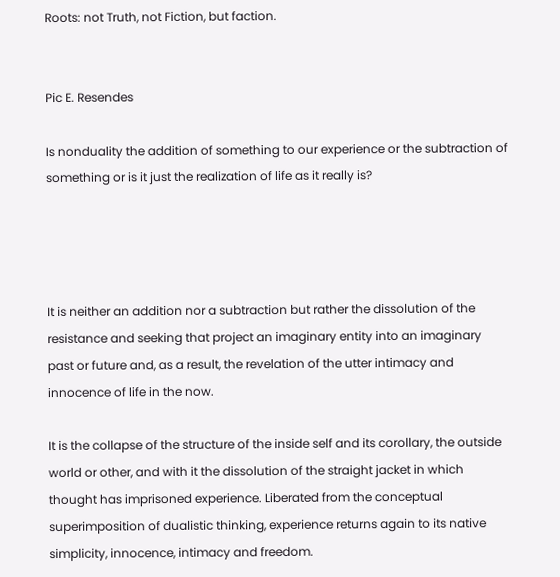Roots: not Truth, not Fiction, but faction.


Pic E. Resendes

Is nonduality the addition of something to our experience or the subtraction of something or is it just the realization of life as it really is?




It is neither an addition nor a subtraction but rather the dissolution of the resistance and seeking that project an imaginary entity into an imaginary past or future and, as a result, the revelation of the utter intimacy and innocence of life in the now.

It is the collapse of the structure of the inside self and its corollary, the outside world or other, and with it the dissolution of the straight jacket in which thought has imprisoned experience. Liberated from the conceptual superimposition of dualistic thinking, experience returns again to its native simplicity, innocence, intimacy and freedom.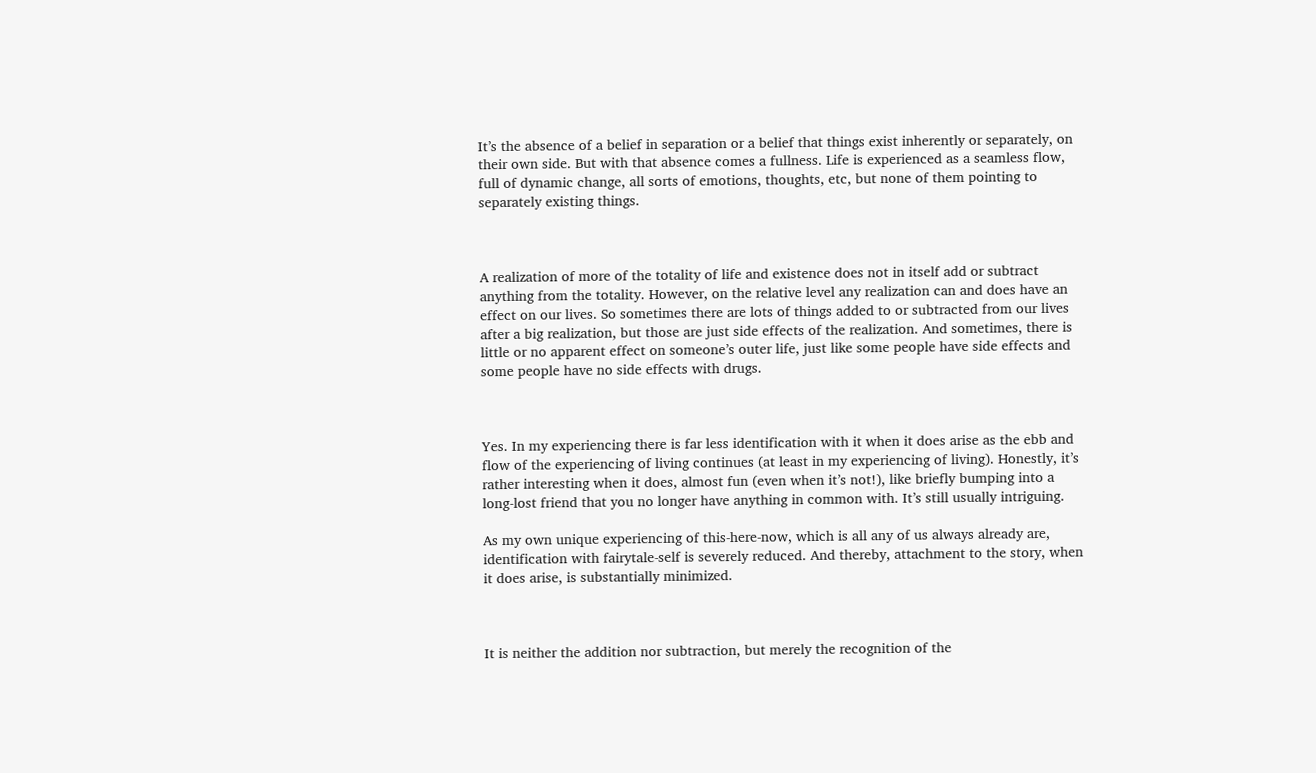It’s the absence of a belief in separation or a belief that things exist inherently or separately, on their own side. But with that absence comes a fullness. Life is experienced as a seamless flow, full of dynamic change, all sorts of emotions, thoughts, etc, but none of them pointing to separately existing things.



A realization of more of the totality of life and existence does not in itself add or subtract anything from the totality. However, on the relative level any realization can and does have an effect on our lives. So sometimes there are lots of things added to or subtracted from our lives after a big realization, but those are just side effects of the realization. And sometimes, there is little or no apparent effect on someone’s outer life, just like some people have side effects and some people have no side effects with drugs.



Yes. In my experiencing there is far less identification with it when it does arise as the ebb and flow of the experiencing of living continues (at least in my experiencing of living). Honestly, it’s rather interesting when it does, almost fun (even when it’s not!), like briefly bumping into a long-lost friend that you no longer have anything in common with. It’s still usually intriguing.

As my own unique experiencing of this-here-now, which is all any of us always already are, identification with fairytale-self is severely reduced. And thereby, attachment to the story, when it does arise, is substantially minimized.



It is neither the addition nor subtraction, but merely the recognition of the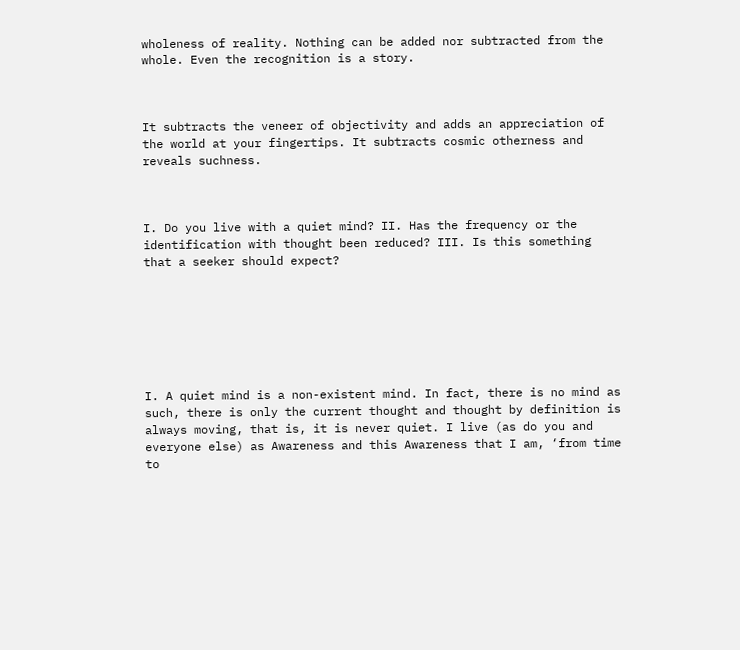wholeness of reality. Nothing can be added nor subtracted from the whole. Even the recognition is a story.



It subtracts the veneer of objectivity and adds an appreciation of the world at your fingertips. It subtracts cosmic otherness and reveals suchness.



I. Do you live with a quiet mind? II. Has the frequency or the identification with thought been reduced? III. Is this something that a seeker should expect?







I. A quiet mind is a non-existent mind. In fact, there is no mind as such, there is only the current thought and thought by definition is always moving, that is, it is never quiet. I live (as do you and everyone else) as Awareness and this Awareness that I am, ‘from time to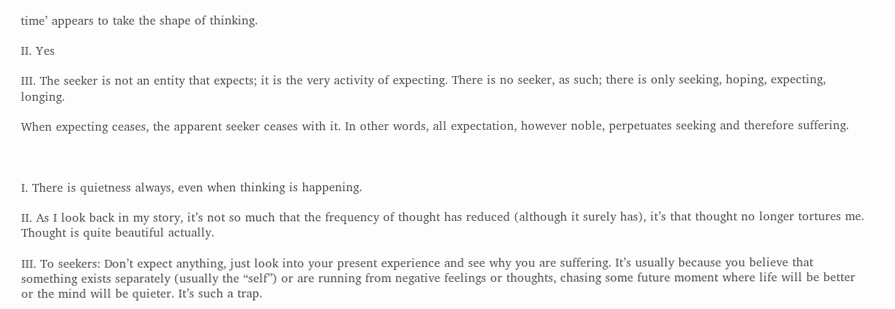time’ appears to take the shape of thinking.

II. Yes

III. The seeker is not an entity that expects; it is the very activity of expecting. There is no seeker, as such; there is only seeking, hoping, expecting, longing.

When expecting ceases, the apparent seeker ceases with it. In other words, all expectation, however noble, perpetuates seeking and therefore suffering.



I. There is quietness always, even when thinking is happening.

II. As I look back in my story, it’s not so much that the frequency of thought has reduced (although it surely has), it’s that thought no longer tortures me. Thought is quite beautiful actually.

III. To seekers: Don’t expect anything, just look into your present experience and see why you are suffering. It’s usually because you believe that something exists separately (usually the “self”) or are running from negative feelings or thoughts, chasing some future moment where life will be better or the mind will be quieter. It’s such a trap.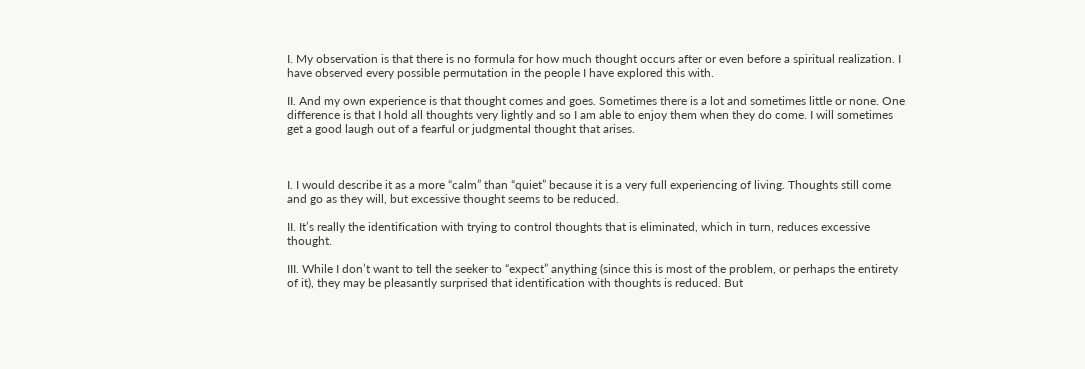I. My observation is that there is no formula for how much thought occurs after or even before a spiritual realization. I have observed every possible permutation in the people I have explored this with.

II. And my own experience is that thought comes and goes. Sometimes there is a lot and sometimes little or none. One difference is that I hold all thoughts very lightly and so I am able to enjoy them when they do come. I will sometimes get a good laugh out of a fearful or judgmental thought that arises.



I. I would describe it as a more “calm” than “quiet” because it is a very full experiencing of living. Thoughts still come and go as they will, but excessive thought seems to be reduced.

II. It’s really the identification with trying to control thoughts that is eliminated, which in turn, reduces excessive thought.

III. While I don’t want to tell the seeker to “expect” anything (since this is most of the problem, or perhaps the entirety of it), they may be pleasantly surprised that identification with thoughts is reduced. But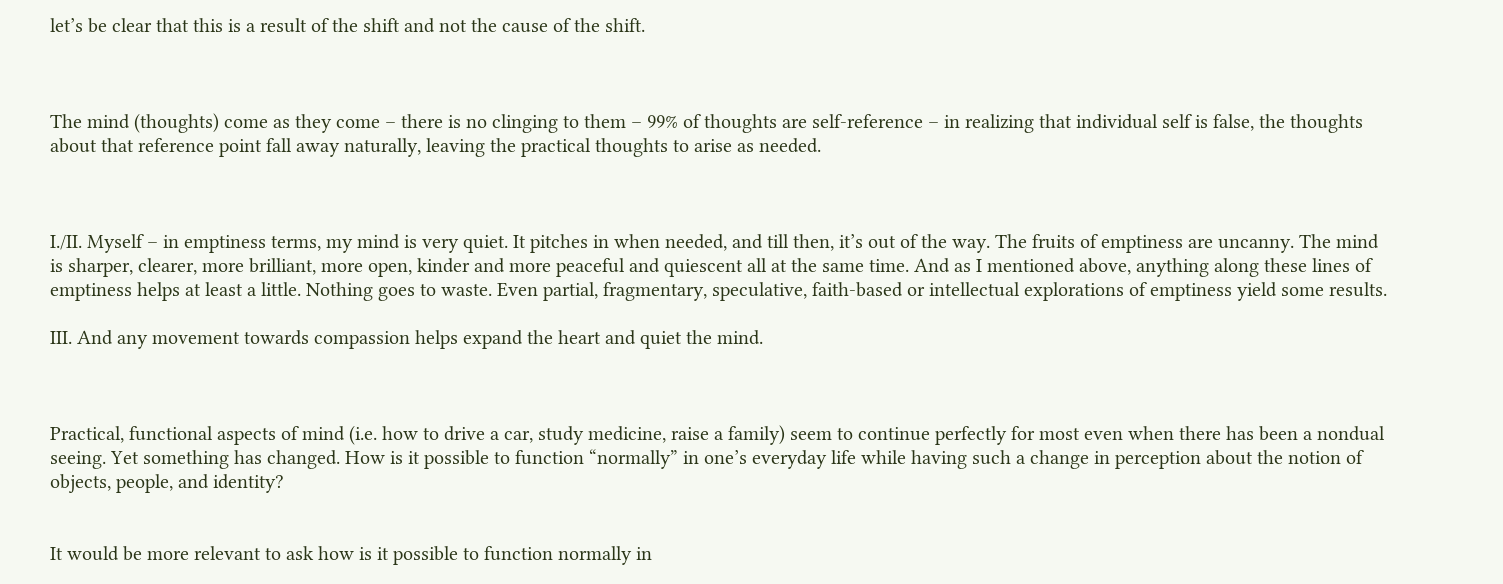let’s be clear that this is a result of the shift and not the cause of the shift.



The mind (thoughts) come as they come – there is no clinging to them – 99% of thoughts are self-reference – in realizing that individual self is false, the thoughts about that reference point fall away naturally, leaving the practical thoughts to arise as needed.



I./II. Myself – in emptiness terms, my mind is very quiet. It pitches in when needed, and till then, it’s out of the way. The fruits of emptiness are uncanny. The mind is sharper, clearer, more brilliant, more open, kinder and more peaceful and quiescent all at the same time. And as I mentioned above, anything along these lines of emptiness helps at least a little. Nothing goes to waste. Even partial, fragmentary, speculative, faith-based or intellectual explorations of emptiness yield some results.

III. And any movement towards compassion helps expand the heart and quiet the mind.



Practical, functional aspects of mind (i.e. how to drive a car, study medicine, raise a family) seem to continue perfectly for most even when there has been a nondual seeing. Yet something has changed. How is it possible to function “normally” in one’s everyday life while having such a change in perception about the notion of objects, people, and identity?


It would be more relevant to ask how is it possible to function normally in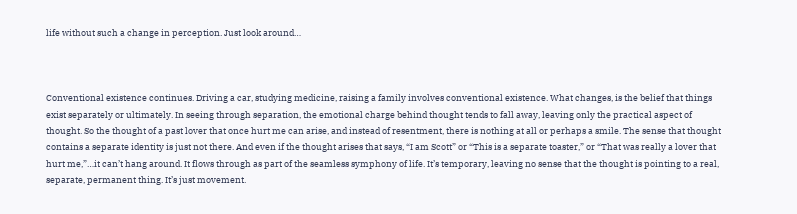life without such a change in perception. Just look around…



Conventional existence continues. Driving a car, studying medicine, raising a family involves conventional existence. What changes, is the belief that things exist separately or ultimately. In seeing through separation, the emotional charge behind thought tends to fall away, leaving only the practical aspect of thought. So the thought of a past lover that once hurt me can arise, and instead of resentment, there is nothing at all or perhaps a smile. The sense that thought contains a separate identity is just not there. And even if the thought arises that says, “I am Scott” or “This is a separate toaster,” or “That was really a lover that hurt me,”…it can’t hang around. It flows through as part of the seamless symphony of life. It’s temporary, leaving no sense that the thought is pointing to a real, separate, permanent thing. It’s just movement.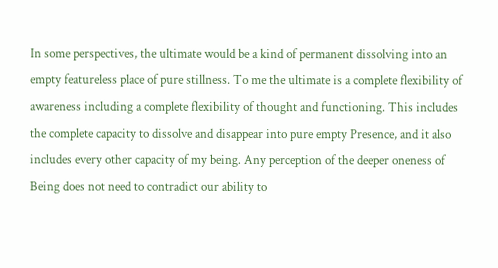In some perspectives, the ultimate would be a kind of permanent dissolving into an empty featureless place of pure stillness. To me the ultimate is a complete flexibility of awareness including a complete flexibility of thought and functioning. This includes the complete capacity to dissolve and disappear into pure empty Presence, and it also includes every other capacity of my being. Any perception of the deeper oneness of Being does not need to contradict our ability to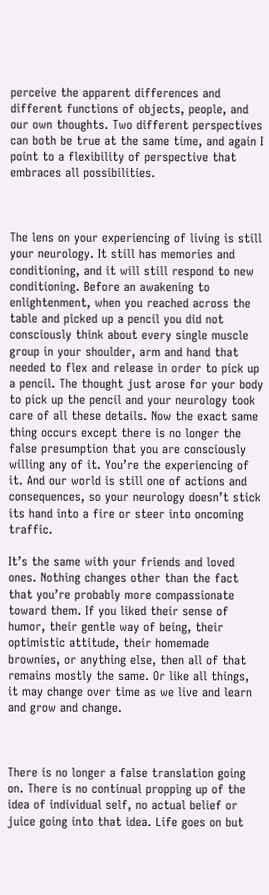perceive the apparent differences and different functions of objects, people, and our own thoughts. Two different perspectives can both be true at the same time, and again I point to a flexibility of perspective that embraces all possibilities.



The lens on your experiencing of living is still your neurology. It still has memories and conditioning, and it will still respond to new conditioning. Before an awakening to enlightenment, when you reached across the table and picked up a pencil you did not consciously think about every single muscle group in your shoulder, arm and hand that needed to flex and release in order to pick up a pencil. The thought just arose for your body to pick up the pencil and your neurology took care of all these details. Now the exact same thing occurs except there is no longer the false presumption that you are consciously willing any of it. You’re the experiencing of it. And our world is still one of actions and consequences, so your neurology doesn’t stick its hand into a fire or steer into oncoming traffic.

It’s the same with your friends and loved ones. Nothing changes other than the fact that you’re probably more compassionate toward them. If you liked their sense of humor, their gentle way of being, their optimistic attitude, their homemade brownies, or anything else, then all of that remains mostly the same. Or like all things, it may change over time as we live and learn and grow and change.



There is no longer a false translation going on. There is no continual propping up of the idea of individual self, no actual belief or juice going into that idea. Life goes on but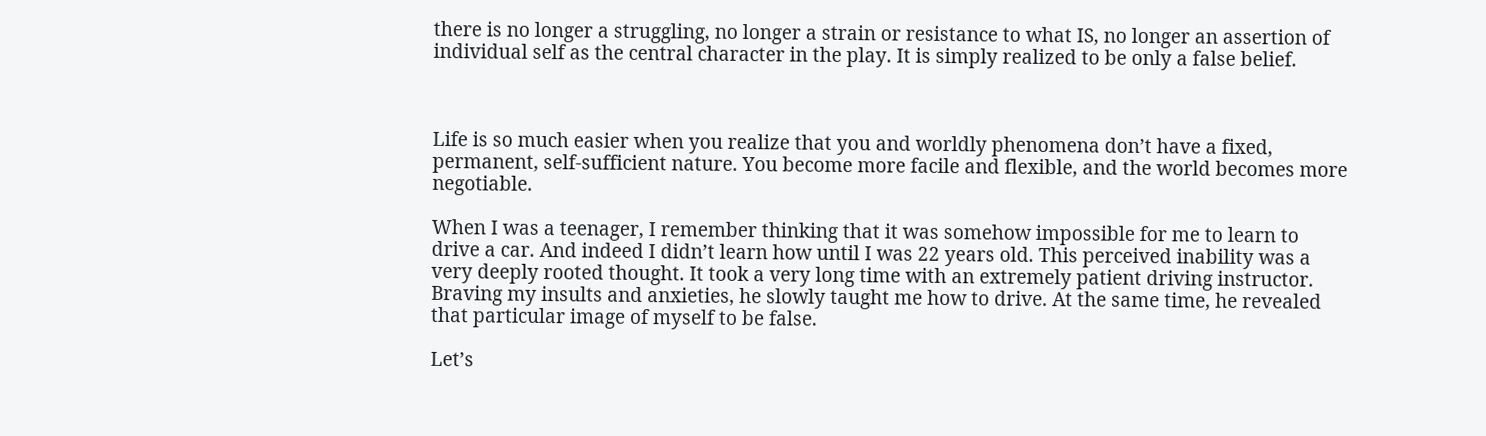there is no longer a struggling, no longer a strain or resistance to what IS, no longer an assertion of individual self as the central character in the play. It is simply realized to be only a false belief.



Life is so much easier when you realize that you and worldly phenomena don’t have a fixed, permanent, self-sufficient nature. You become more facile and flexible, and the world becomes more negotiable.

When I was a teenager, I remember thinking that it was somehow impossible for me to learn to drive a car. And indeed I didn’t learn how until I was 22 years old. This perceived inability was a very deeply rooted thought. It took a very long time with an extremely patient driving instructor. Braving my insults and anxieties, he slowly taught me how to drive. At the same time, he revealed that particular image of myself to be false.

Let’s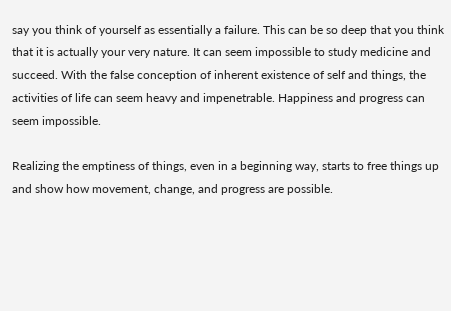say you think of yourself as essentially a failure. This can be so deep that you think that it is actually your very nature. It can seem impossible to study medicine and succeed. With the false conception of inherent existence of self and things, the activities of life can seem heavy and impenetrable. Happiness and progress can seem impossible.

Realizing the emptiness of things, even in a beginning way, starts to free things up and show how movement, change, and progress are possible.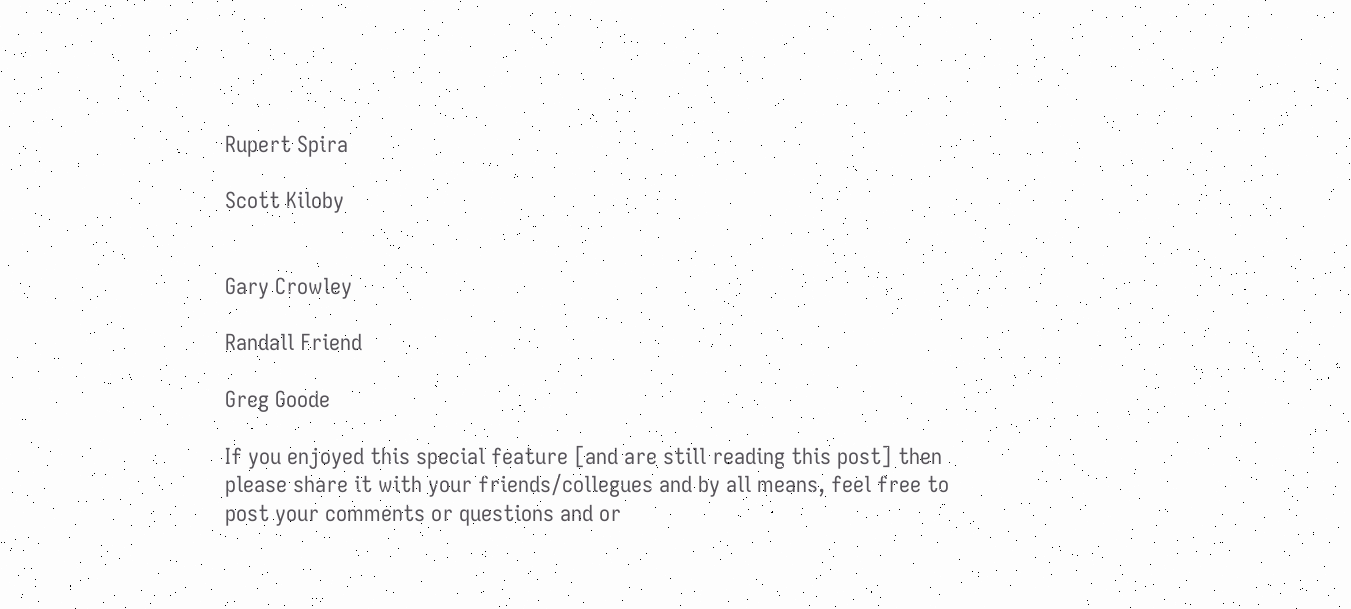Rupert Spira

Scott Kiloby


Gary Crowley

Randall Friend

Greg Goode

If you enjoyed this special feature [and are still reading this post] then please share it with your friends/collegues and by all means, feel free to post your comments or questions and or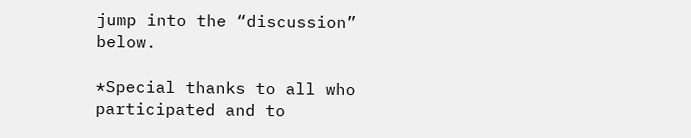jump into the “discussion” below.

*Special thanks to all who participated and to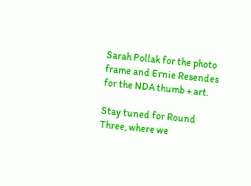Sarah Pollak for the photo frame and Ernie Resendes for the NDA thumb + art.

Stay tuned for Round Three, where we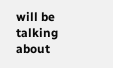will be talking about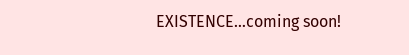EXISTENCE…coming soon!